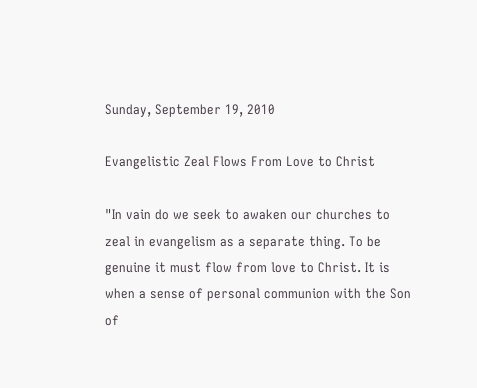Sunday, September 19, 2010

Evangelistic Zeal Flows From Love to Christ

"In vain do we seek to awaken our churches to zeal in evangelism as a separate thing. To be genuine it must flow from love to Christ. It is when a sense of personal communion with the Son of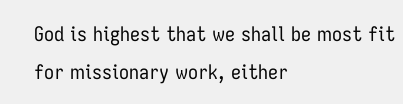God is highest that we shall be most fit for missionary work, either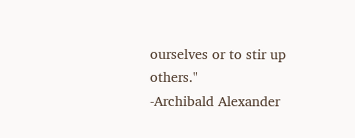ourselves or to stir up others."
-Archibald Alexander